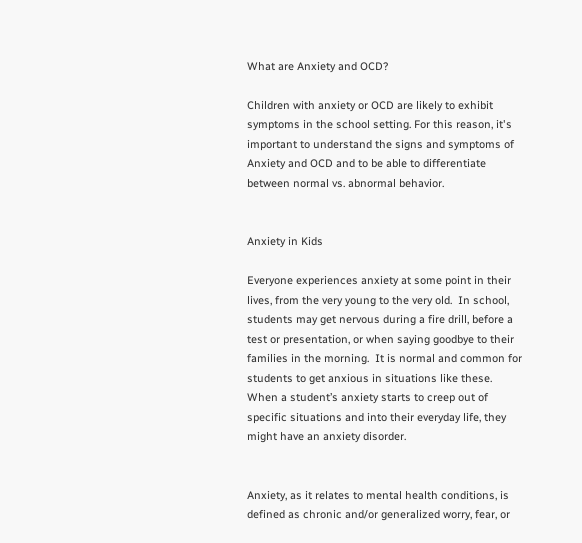What are Anxiety and OCD?

Children with anxiety or OCD are likely to exhibit symptoms in the school setting. For this reason, it's important to understand the signs and symptoms of Anxiety and OCD and to be able to differentiate between normal vs. abnormal behavior.


Anxiety in Kids

Everyone experiences anxiety at some point in their lives, from the very young to the very old.  In school, students may get nervous during a fire drill, before a test or presentation, or when saying goodbye to their families in the morning.  It is normal and common for students to get anxious in situations like these.  When a student’s anxiety starts to creep out of specific situations and into their everyday life, they might have an anxiety disorder.


Anxiety, as it relates to mental health conditions, is defined as chronic and/or generalized worry, fear, or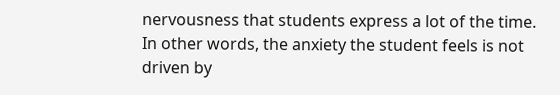nervousness that students express a lot of the time.  In other words, the anxiety the student feels is not driven by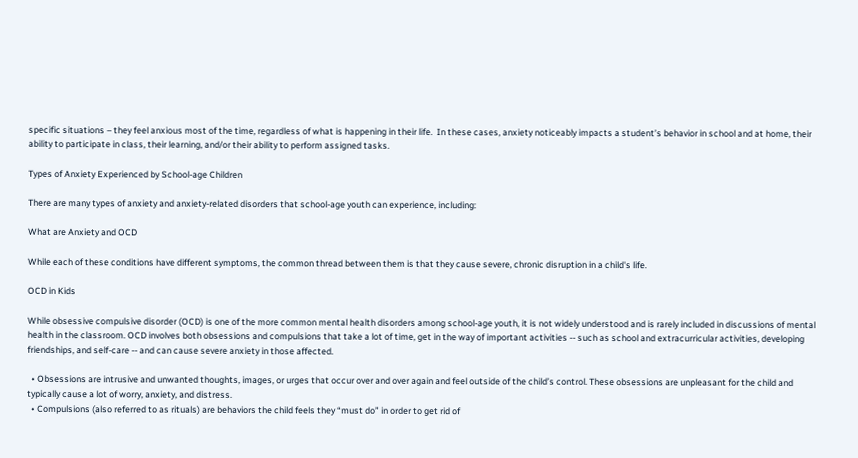specific situations – they feel anxious most of the time, regardless of what is happening in their life.  In these cases, anxiety noticeably impacts a student’s behavior in school and at home, their ability to participate in class, their learning, and/or their ability to perform assigned tasks.

Types of Anxiety Experienced by School-age Children

There are many types of anxiety and anxiety-related disorders that school-age youth can experience, including:

What are Anxiety and OCD

While each of these conditions have different symptoms, the common thread between them is that they cause severe, chronic disruption in a child's life.

OCD in Kids

While obsessive compulsive disorder (OCD) is one of the more common mental health disorders among school-age youth, it is not widely understood and is rarely included in discussions of mental health in the classroom. OCD involves both obsessions and compulsions that take a lot of time, get in the way of important activities -- such as school and extracurricular activities, developing friendships, and self-care -- and can cause severe anxiety in those affected.

  • Obsessions are intrusive and unwanted thoughts, images, or urges that occur over and over again and feel outside of the child’s control. These obsessions are unpleasant for the child and typically cause a lot of worry, anxiety, and distress.
  • Compulsions (also referred to as rituals) are behaviors the child feels they “must do” in order to get rid of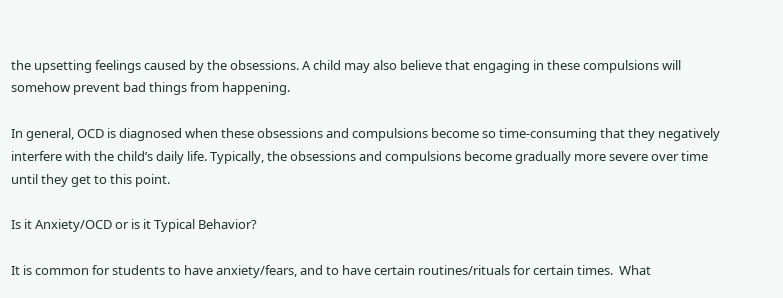the upsetting feelings caused by the obsessions. A child may also believe that engaging in these compulsions will somehow prevent bad things from happening.

In general, OCD is diagnosed when these obsessions and compulsions become so time-consuming that they negatively interfere with the child’s daily life. Typically, the obsessions and compulsions become gradually more severe over time until they get to this point.

Is it Anxiety/OCD or is it Typical Behavior?

It is common for students to have anxiety/fears, and to have certain routines/rituals for certain times.  What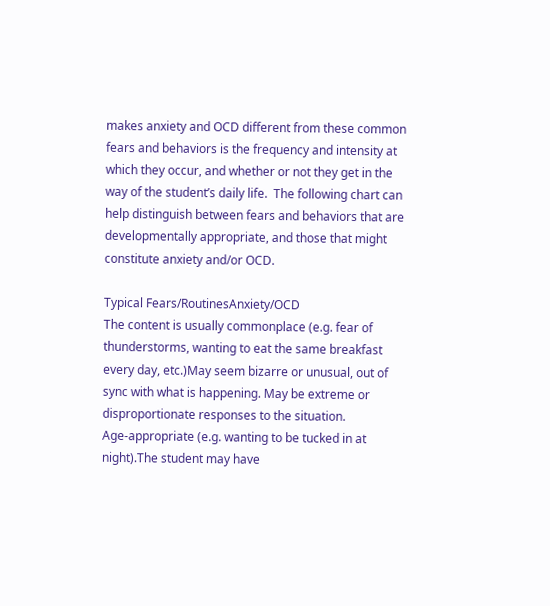makes anxiety and OCD different from these common fears and behaviors is the frequency and intensity at which they occur, and whether or not they get in the way of the student’s daily life.  The following chart can help distinguish between fears and behaviors that are developmentally appropriate, and those that might constitute anxiety and/or OCD.

Typical Fears/RoutinesAnxiety/OCD
The content is usually commonplace (e.g. fear of thunderstorms, wanting to eat the same breakfast every day, etc.)May seem bizarre or unusual, out of sync with what is happening. May be extreme or disproportionate responses to the situation.
Age-appropriate (e.g. wanting to be tucked in at night).The student may have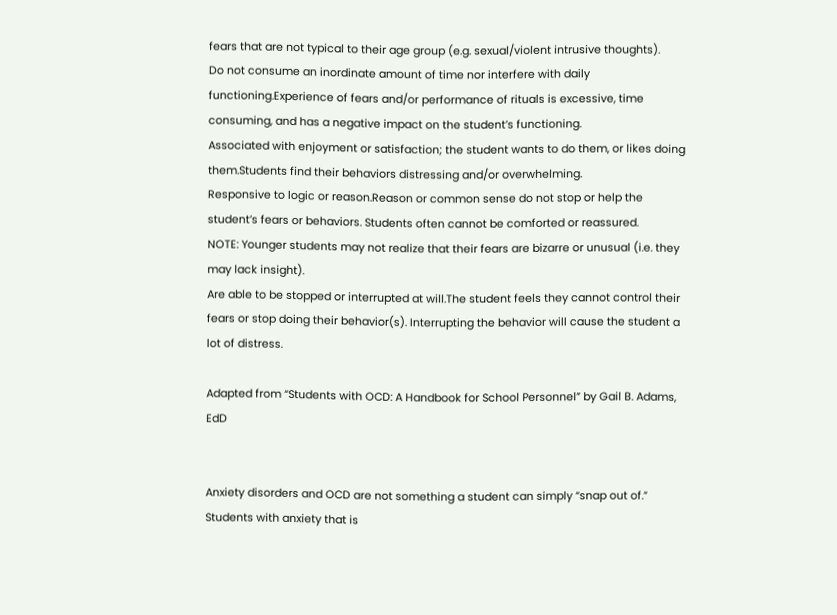fears that are not typical to their age group (e.g. sexual/violent intrusive thoughts).
Do not consume an inordinate amount of time nor interfere with daily functioning.Experience of fears and/or performance of rituals is excessive, time consuming, and has a negative impact on the student’s functioning.
Associated with enjoyment or satisfaction; the student wants to do them, or likes doing them.Students find their behaviors distressing and/or overwhelming.
Responsive to logic or reason.Reason or common sense do not stop or help the student’s fears or behaviors. Students often cannot be comforted or reassured.
NOTE: Younger students may not realize that their fears are bizarre or unusual (i.e. they may lack insight).
Are able to be stopped or interrupted at will.The student feels they cannot control their fears or stop doing their behavior(s). Interrupting the behavior will cause the student a lot of distress.

Adapted from “Students with OCD: A Handbook for School Personnel” by Gail B. Adams, EdD


Anxiety disorders and OCD are not something a student can simply “snap out of.” Students with anxiety that is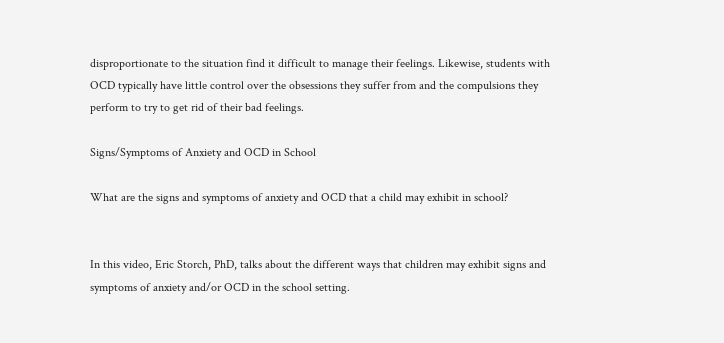disproportionate to the situation find it difficult to manage their feelings. Likewise, students with OCD typically have little control over the obsessions they suffer from and the compulsions they perform to try to get rid of their bad feelings.

Signs/Symptoms of Anxiety and OCD in School

What are the signs and symptoms of anxiety and OCD that a child may exhibit in school?


In this video, Eric Storch, PhD, talks about the different ways that children may exhibit signs and symptoms of anxiety and/or OCD in the school setting.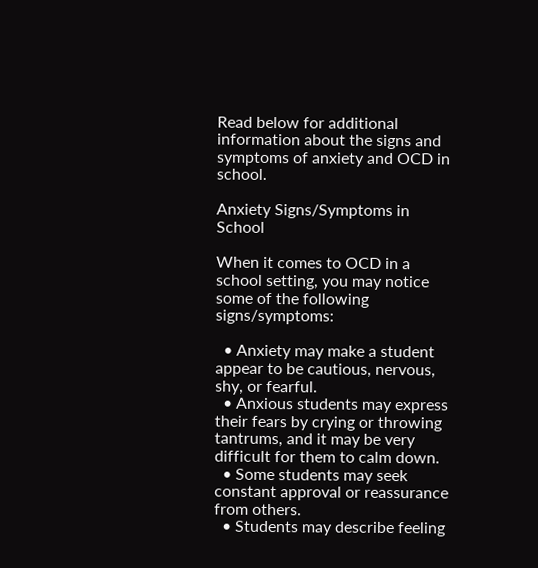Read below for additional information about the signs and symptoms of anxiety and OCD in school.

Anxiety Signs/Symptoms in School

When it comes to OCD in a school setting, you may notice some of the following signs/symptoms:

  • Anxiety may make a student appear to be cautious, nervous, shy, or fearful.
  • Anxious students may express their fears by crying or throwing tantrums, and it may be very difficult for them to calm down.
  • Some students may seek constant approval or reassurance from others.
  • Students may describe feeling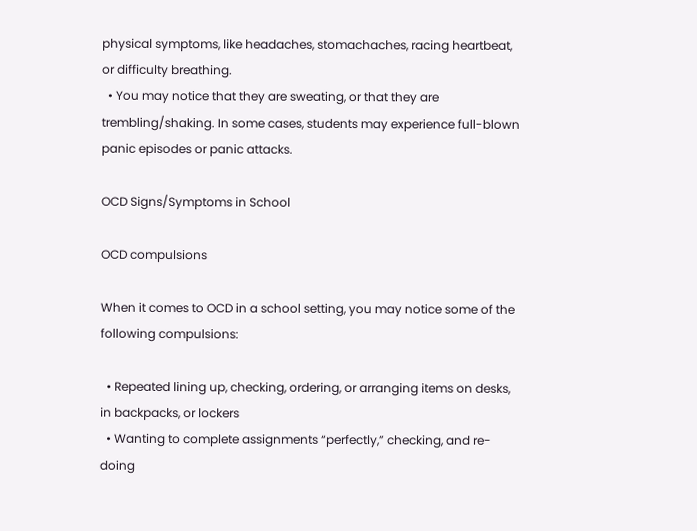physical symptoms, like headaches, stomachaches, racing heartbeat, or difficulty breathing.
  • You may notice that they are sweating, or that they are trembling/shaking. In some cases, students may experience full-blown panic episodes or panic attacks.

OCD Signs/Symptoms in School

OCD compulsions

When it comes to OCD in a school setting, you may notice some of the following compulsions:

  • Repeated lining up, checking, ordering, or arranging items on desks, in backpacks, or lockers
  • Wanting to complete assignments “perfectly,” checking, and re-doing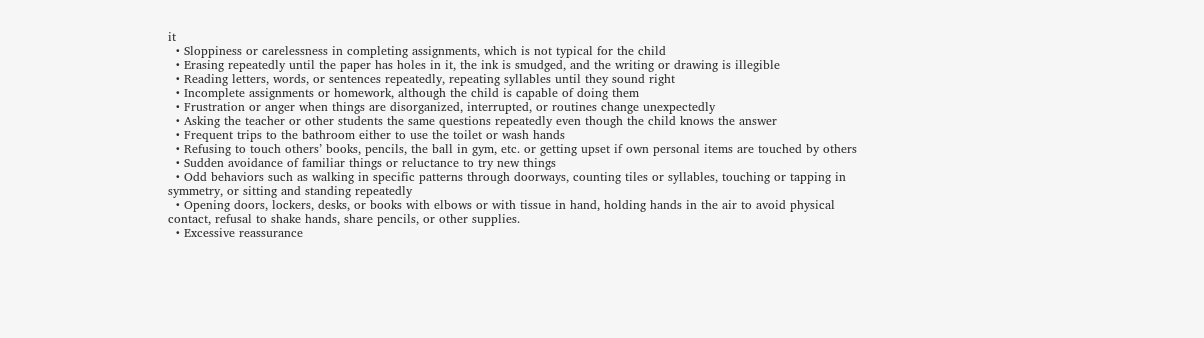it
  • Sloppiness or carelessness in completing assignments, which is not typical for the child
  • Erasing repeatedly until the paper has holes in it, the ink is smudged, and the writing or drawing is illegible
  • Reading letters, words, or sentences repeatedly, repeating syllables until they sound right
  • Incomplete assignments or homework, although the child is capable of doing them
  • Frustration or anger when things are disorganized, interrupted, or routines change unexpectedly
  • Asking the teacher or other students the same questions repeatedly even though the child knows the answer
  • Frequent trips to the bathroom either to use the toilet or wash hands
  • Refusing to touch others’ books, pencils, the ball in gym, etc. or getting upset if own personal items are touched by others
  • Sudden avoidance of familiar things or reluctance to try new things
  • Odd behaviors such as walking in specific patterns through doorways, counting tiles or syllables, touching or tapping in symmetry, or sitting and standing repeatedly
  • Opening doors, lockers, desks, or books with elbows or with tissue in hand, holding hands in the air to avoid physical contact, refusal to shake hands, share pencils, or other supplies.
  • Excessive reassurance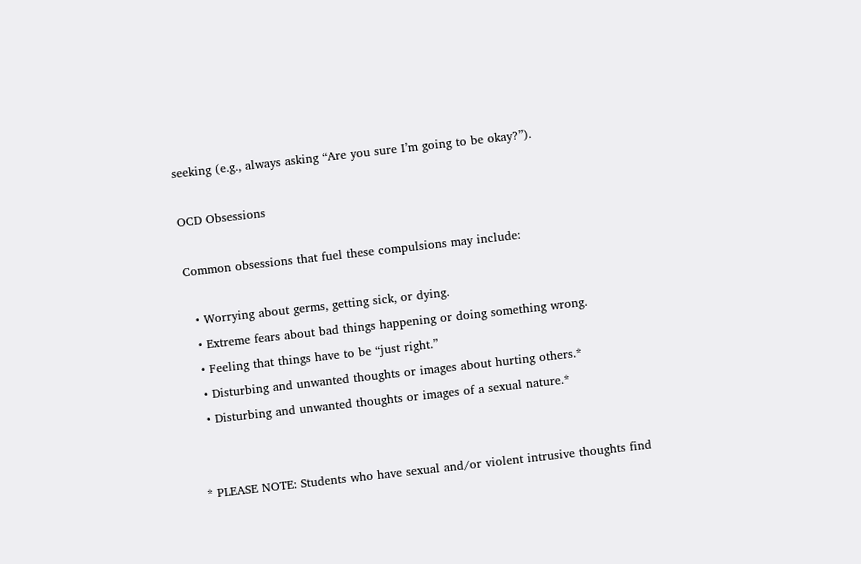seeking (e.g., always asking “Are you sure I’m going to be okay?”).

OCD Obsessions

Common obsessions that fuel these compulsions may include:

  • Worrying about germs, getting sick, or dying.
  • Extreme fears about bad things happening or doing something wrong.
  • Feeling that things have to be “just right.”
  • Disturbing and unwanted thoughts or images about hurting others.*
  • Disturbing and unwanted thoughts or images of a sexual nature.*


* PLEASE NOTE: Students who have sexual and/or violent intrusive thoughts find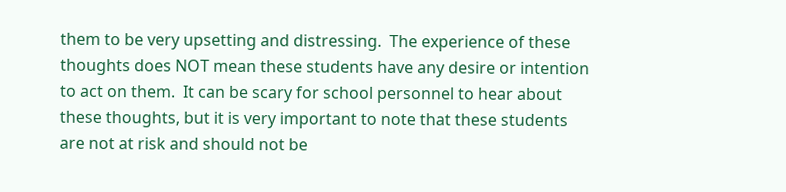them to be very upsetting and distressing.  The experience of these thoughts does NOT mean these students have any desire or intention to act on them.  It can be scary for school personnel to hear about these thoughts, but it is very important to note that these students are not at risk and should not be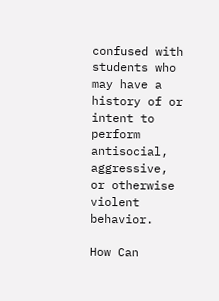confused with students who may have a history of or intent to perform antisocial, aggressive, or otherwise violent behavior.

How Can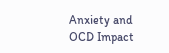Anxiety and OCD Impact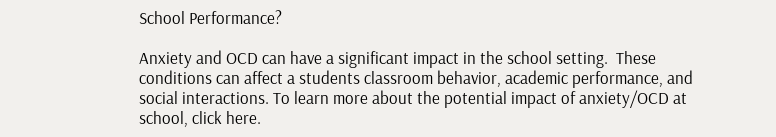School Performance?

Anxiety and OCD can have a significant impact in the school setting.  These conditions can affect a students classroom behavior, academic performance, and social interactions. To learn more about the potential impact of anxiety/OCD at school, click here.